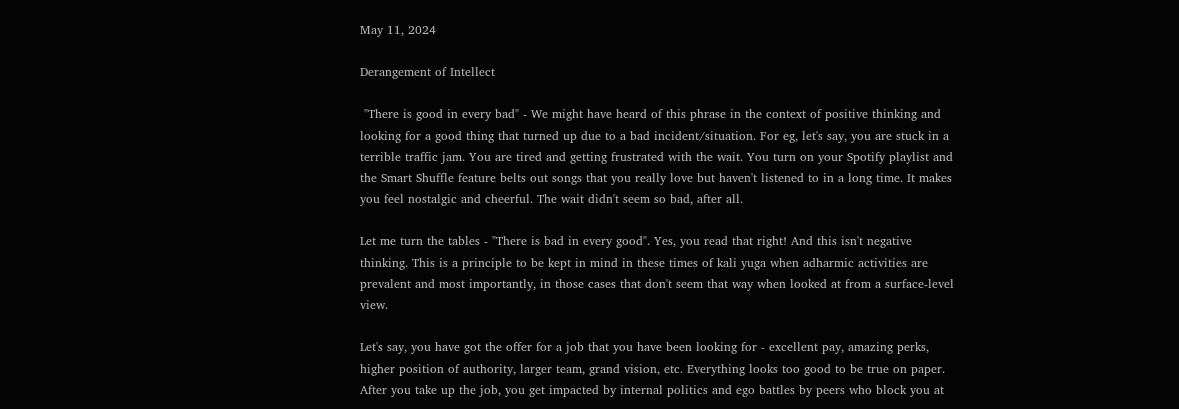May 11, 2024

Derangement of Intellect

 "There is good in every bad" - We might have heard of this phrase in the context of positive thinking and looking for a good thing that turned up due to a bad incident/situation. For eg, let's say, you are stuck in a terrible traffic jam. You are tired and getting frustrated with the wait. You turn on your Spotify playlist and the Smart Shuffle feature belts out songs that you really love but haven't listened to in a long time. It makes you feel nostalgic and cheerful. The wait didn't seem so bad, after all.

Let me turn the tables - "There is bad in every good". Yes, you read that right! And this isn't negative thinking. This is a principle to be kept in mind in these times of kali yuga when adharmic activities are prevalent and most importantly, in those cases that don't seem that way when looked at from a surface-level view.

Let's say, you have got the offer for a job that you have been looking for - excellent pay, amazing perks, higher position of authority, larger team, grand vision, etc. Everything looks too good to be true on paper. After you take up the job, you get impacted by internal politics and ego battles by peers who block you at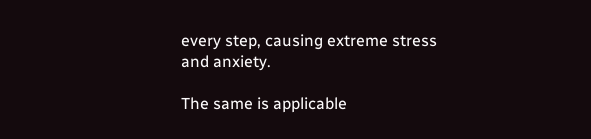every step, causing extreme stress and anxiety.

The same is applicable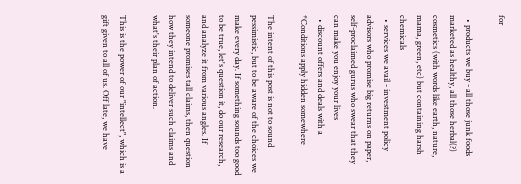for

  • products we buy - all those junk foods marketed as healthy, all those herbal(?) cosmetics (with words like earth, nature, mama, green, etc) but containing harsh chemicals
  • services we avail - investment policy advisors who promise big returns on paper, self-proclaimed gurus who swear that they can make you enjoy your lives
  • discount offers and deals with a *Conditions apply hidden somewhere

The intent of this post is not to sound pessimistic, but to be aware of the choices we make every day. If something sounds too good to be true, let's question it, do our research, and analyze it from various angles. If someone promises tall claims, then question how they intend to deliver such claims and what's their plan of action.

This is the power of our "intellect", which is a gift given to all of us. Off late, we have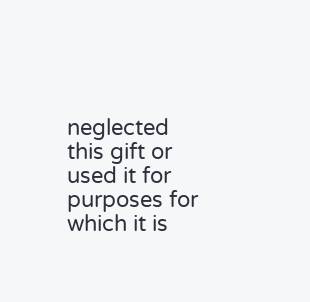neglected this gift or used it for purposes for which it is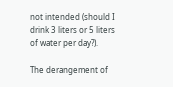not intended (should I drink 3 liters or 5 liters of water per day?).

The derangement of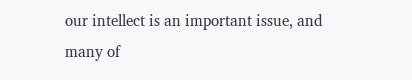our intellect is an important issue, and many of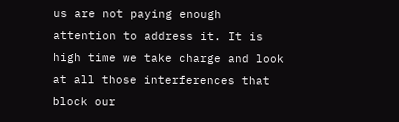us are not paying enough attention to address it. It is high time we take charge and look at all those interferences that block our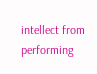intellect from performing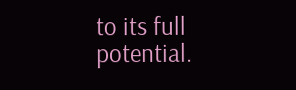to its full potential.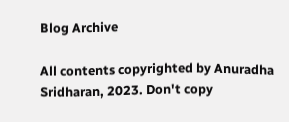Blog Archive

All contents copyrighted by Anuradha Sridharan, 2023. Don't copy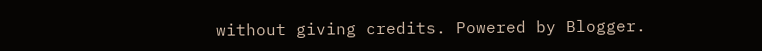without giving credits. Powered by Blogger.